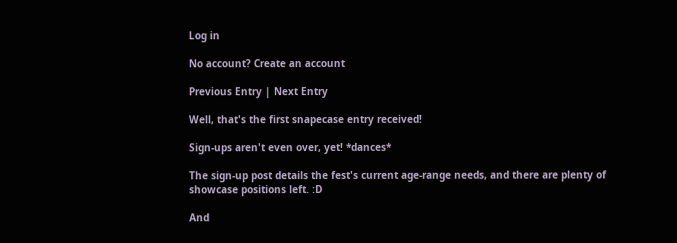Log in

No account? Create an account

Previous Entry | Next Entry

Well, that's the first snapecase entry received!

Sign-ups aren't even over, yet! *dances*

The sign-up post details the fest's current age-range needs, and there are plenty of showcase positions left. :D

And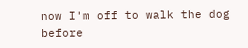now I'm off to walk the dog before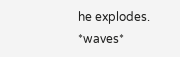he explodes. *waves*